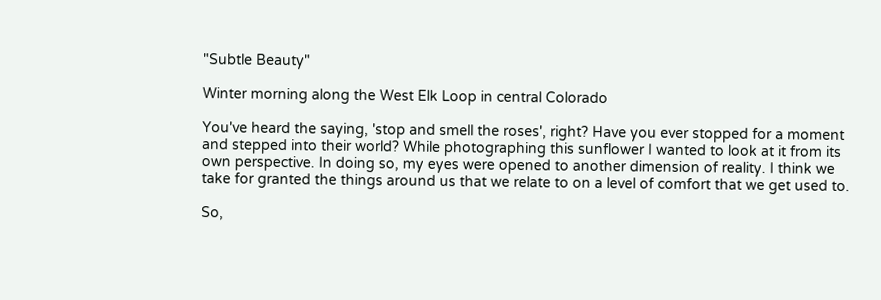"Subtle Beauty"

Winter morning along the West Elk Loop in central Colorado

You've heard the saying, 'stop and smell the roses', right? Have you ever stopped for a moment and stepped into their world? While photographing this sunflower I wanted to look at it from its own perspective. In doing so, my eyes were opened to another dimension of reality. I think we take for granted the things around us that we relate to on a level of comfort that we get used to.

So,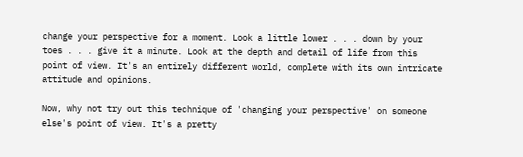change your perspective for a moment. Look a little lower . . . down by your toes . . . give it a minute. Look at the depth and detail of life from this point of view. It's an entirely different world, complete with its own intricate attitude and opinions.

Now, why not try out this technique of 'changing your perspective' on someone else's point of view. It's a pretty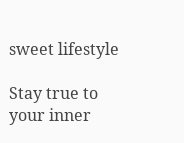sweet lifestyle

Stay true to your inner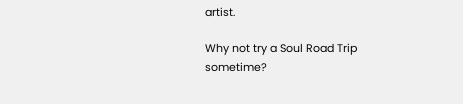artist.

Why not try a Soul Road Trip sometime?